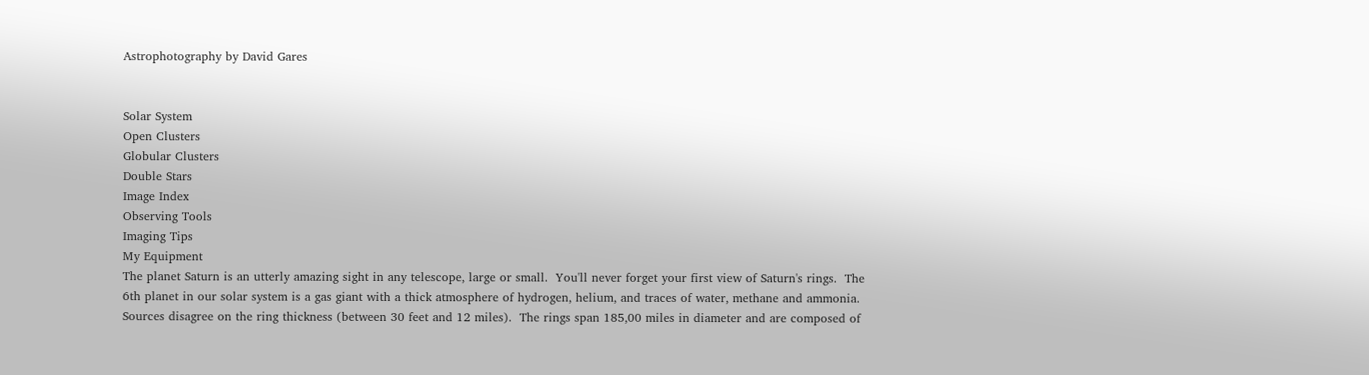Astrophotography by David Gares


Solar System
Open Clusters
Globular Clusters
Double Stars
Image Index
Observing Tools
Imaging Tips
My Equipment
The planet Saturn is an utterly amazing sight in any telescope, large or small.  You'll never forget your first view of Saturn's rings.  The 6th planet in our solar system is a gas giant with a thick atmosphere of hydrogen, helium, and traces of water, methane and ammonia.  Sources disagree on the ring thickness (between 30 feet and 12 miles).  The rings span 185,00 miles in diameter and are composed of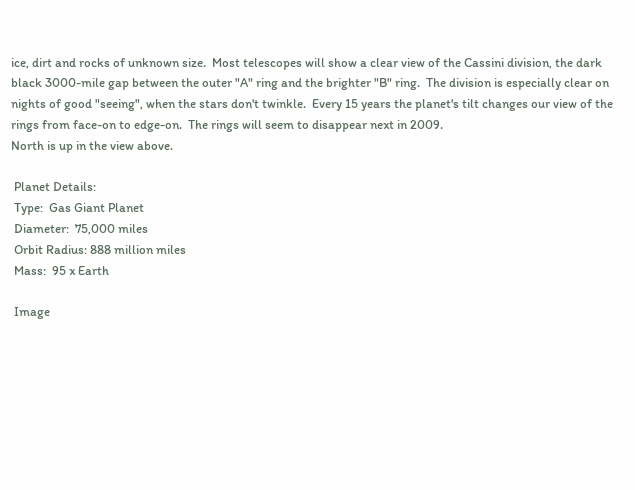ice, dirt and rocks of unknown size.  Most telescopes will show a clear view of the Cassini division, the dark black 3000-mile gap between the outer "A" ring and the brighter "B" ring.  The division is especially clear on nights of good "seeing", when the stars don't twinkle.  Every 15 years the planet's tilt changes our view of the rings from face-on to edge-on.  The rings will seem to disappear next in 2009.
North is up in the view above.

 Planet Details:
 Type:  Gas Giant Planet
 Diameter:  75,000 miles
 Orbit Radius: 888 million miles
 Mass:  95 x Earth

 Image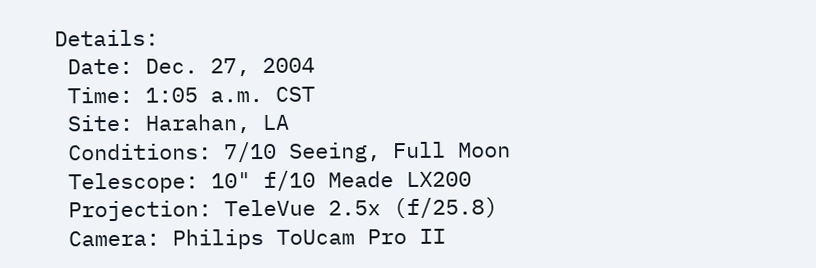Details:
 Date: Dec. 27, 2004
 Time: 1:05 a.m. CST
 Site: Harahan, LA
 Conditions: 7/10 Seeing, Full Moon
 Telescope: 10" f/10 Meade LX200
 Projection: TeleVue 2.5x (f/25.8)
 Camera: Philips ToUcam Pro II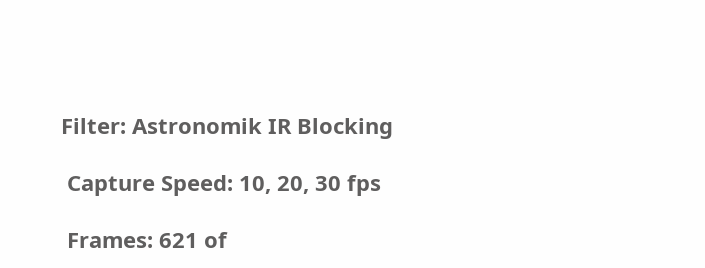Filter: Astronomik IR Blocking

 Capture Speed: 10, 20, 30 fps

 Frames: 621 of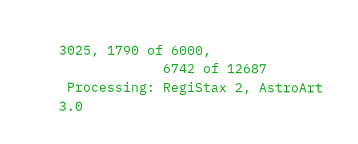3025, 1790 of 6000,
             6742 of 12687
 Processing: RegiStax 2, AstroArt 3.0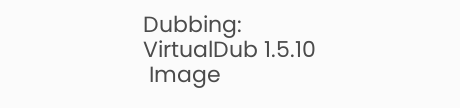Dubbing: VirtualDub 1.5.10
 Image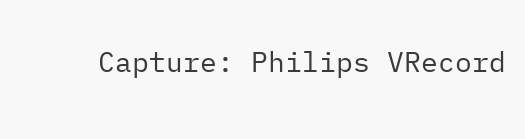Capture: Philips VRecord